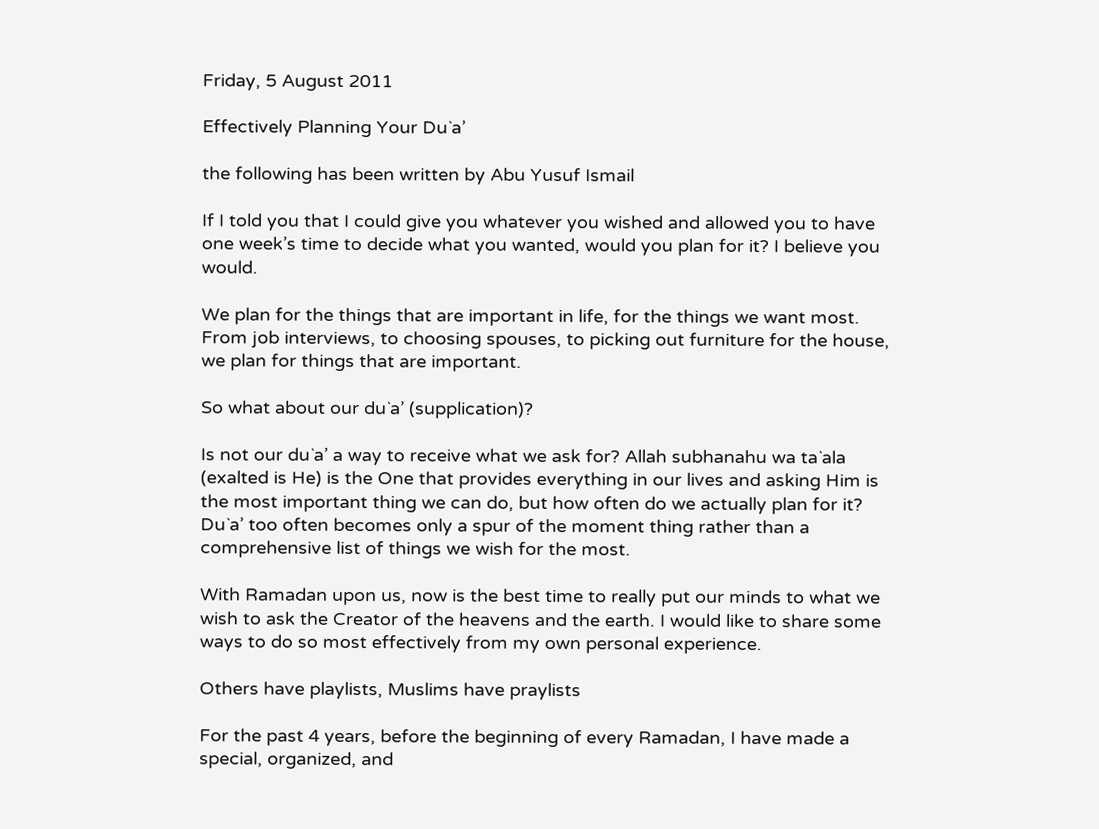Friday, 5 August 2011

Effectively Planning Your Du`a’

the following has been written by Abu Yusuf Ismail

If I told you that I could give you whatever you wished and allowed you to have one week’s time to decide what you wanted, would you plan for it? I believe you would.

We plan for the things that are important in life, for the things we want most. From job interviews, to choosing spouses, to picking out furniture for the house, we plan for things that are important.

So what about our du`a’ (supplication)?

Is not our du`a’ a way to receive what we ask for? Allah subhanahu wa ta`ala (exalted is He) is the One that provides everything in our lives and asking Him is the most important thing we can do, but how often do we actually plan for it? Du`a’ too often becomes only a spur of the moment thing rather than a comprehensive list of things we wish for the most.

With Ramadan upon us, now is the best time to really put our minds to what we wish to ask the Creator of the heavens and the earth. I would like to share some ways to do so most effectively from my own personal experience.

Others have playlists, Muslims have praylists

For the past 4 years, before the beginning of every Ramadan, I have made a special, organized, and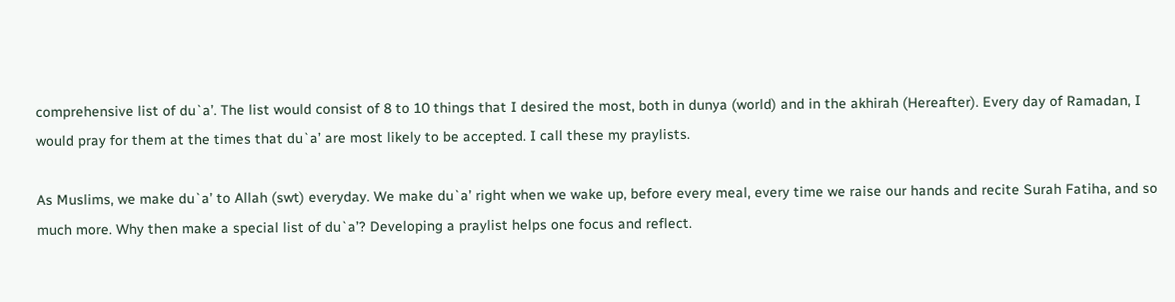comprehensive list of du`a’. The list would consist of 8 to 10 things that I desired the most, both in dunya (world) and in the akhirah (Hereafter). Every day of Ramadan, I would pray for them at the times that du`a’ are most likely to be accepted. I call these my praylists.

As Muslims, we make du`a’ to Allah (swt) everyday. We make du`a’ right when we wake up, before every meal, every time we raise our hands and recite Surah Fatiha, and so much more. Why then make a special list of du`a’? Developing a praylist helps one focus and reflect.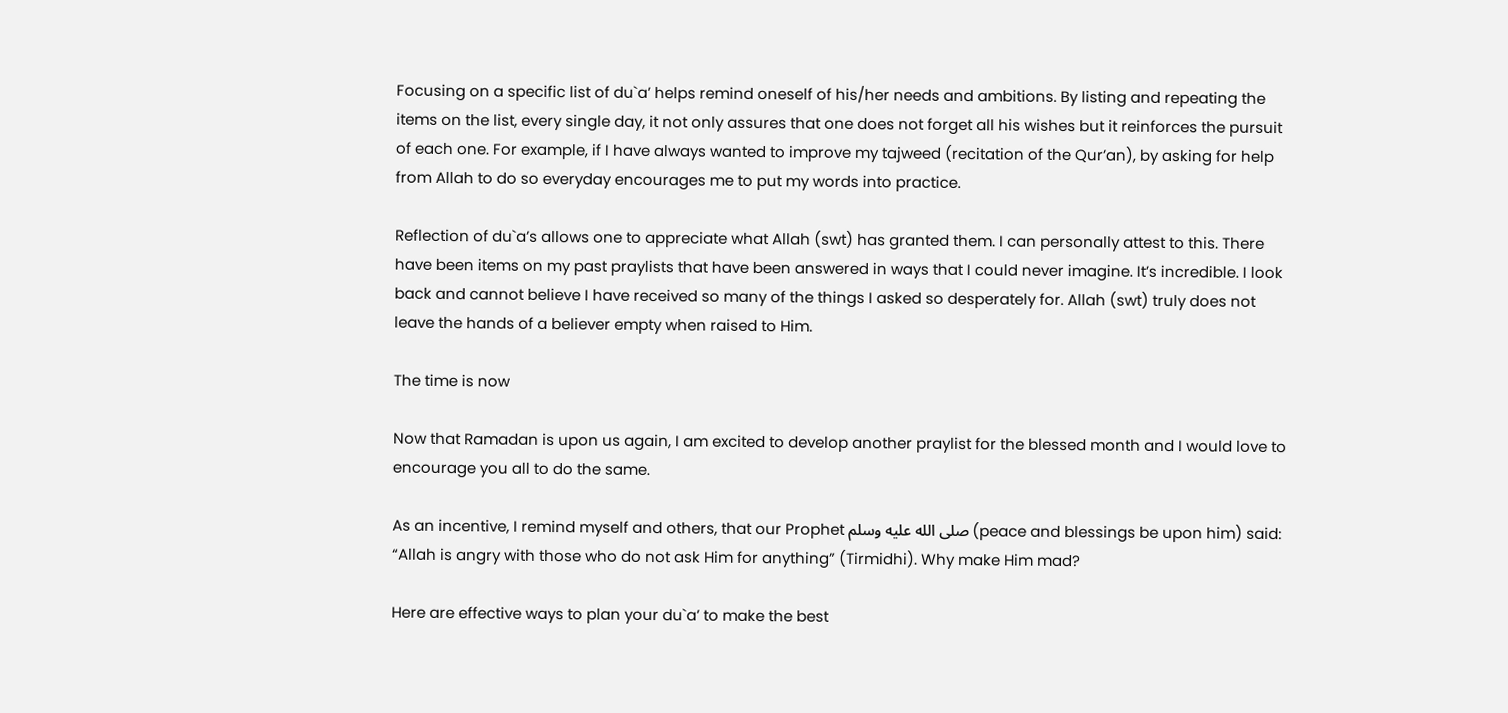Focusing on a specific list of du`a’ helps remind oneself of his/her needs and ambitions. By listing and repeating the items on the list, every single day, it not only assures that one does not forget all his wishes but it reinforces the pursuit of each one. For example, if I have always wanted to improve my tajweed (recitation of the Qur’an), by asking for help from Allah to do so everyday encourages me to put my words into practice.

Reflection of du`a’s allows one to appreciate what Allah (swt) has granted them. I can personally attest to this. There have been items on my past praylists that have been answered in ways that I could never imagine. It’s incredible. I look back and cannot believe I have received so many of the things I asked so desperately for. Allah (swt) truly does not leave the hands of a believer empty when raised to Him.

The time is now

Now that Ramadan is upon us again, I am excited to develop another praylist for the blessed month and I would love to encourage you all to do the same.

As an incentive, I remind myself and others, that our Prophet صلى الله عليه وسلم (peace and blessings be upon him) said: “Allah is angry with those who do not ask Him for anything” (Tirmidhi). Why make Him mad?

Here are effective ways to plan your du`a’ to make the best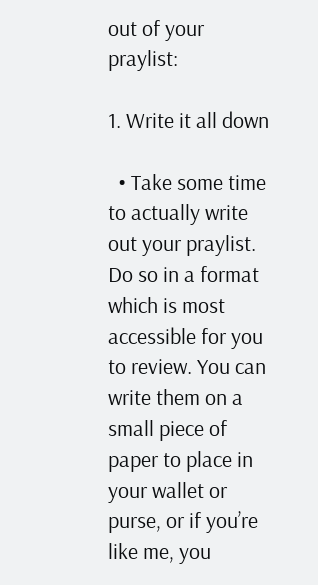out of your praylist:

1. Write it all down

  • Take some time to actually write out your praylist. Do so in a format which is most accessible for you to review. You can write them on a small piece of paper to place in your wallet or purse, or if you’re like me, you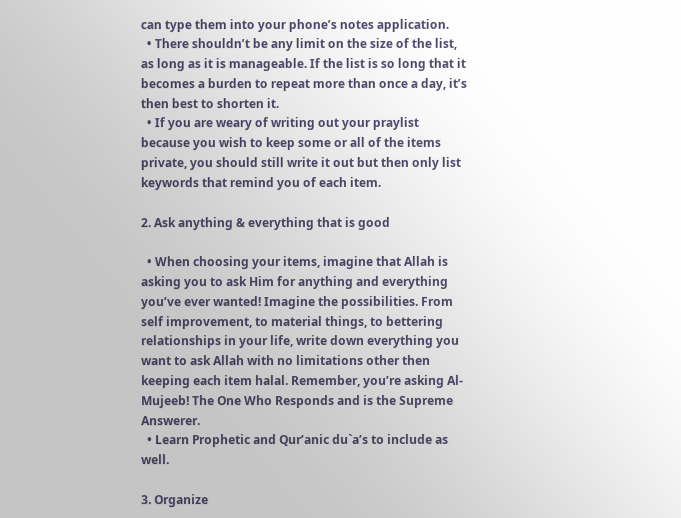can type them into your phone’s notes application.
  • There shouldn’t be any limit on the size of the list, as long as it is manageable. If the list is so long that it becomes a burden to repeat more than once a day, it’s then best to shorten it.
  • If you are weary of writing out your praylist because you wish to keep some or all of the items private, you should still write it out but then only list keywords that remind you of each item.

2. Ask anything & everything that is good

  • When choosing your items, imagine that Allah is asking you to ask Him for anything and everything you’ve ever wanted! Imagine the possibilities. From self improvement, to material things, to bettering relationships in your life, write down everything you want to ask Allah with no limitations other then keeping each item halal. Remember, you’re asking Al-Mujeeb! The One Who Responds and is the Supreme Answerer.
  • Learn Prophetic and Qur’anic du`a’s to include as well.

3. Organize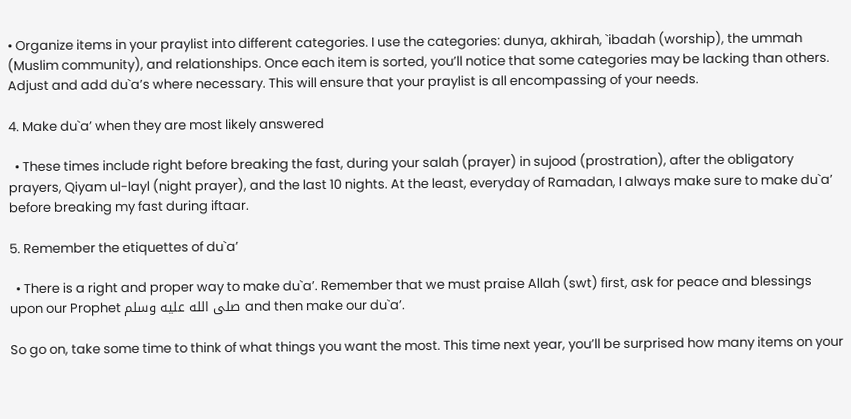• Organize items in your praylist into different categories. I use the categories: dunya, akhirah, `ibadah (worship), the ummah (Muslim community), and relationships. Once each item is sorted, you’ll notice that some categories may be lacking than others. Adjust and add du`a’s where necessary. This will ensure that your praylist is all encompassing of your needs.

4. Make du`a’ when they are most likely answered

  • These times include right before breaking the fast, during your salah (prayer) in sujood (prostration), after the obligatory prayers, Qiyam ul-layl (night prayer), and the last 10 nights. At the least, everyday of Ramadan, I always make sure to make du`a’ before breaking my fast during iftaar.

5. Remember the etiquettes of du`a’

  • There is a right and proper way to make du`a’. Remember that we must praise Allah (swt) first, ask for peace and blessings upon our Prophet صلى الله عليه وسلم and then make our du`a’.

So go on, take some time to think of what things you want the most. This time next year, you’ll be surprised how many items on your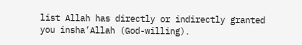list Allah has directly or indirectly granted you insha’Allah (God-willing).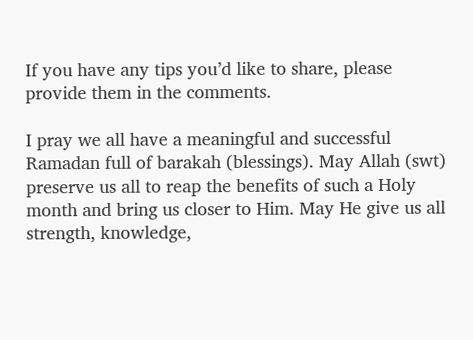If you have any tips you’d like to share, please provide them in the comments.

I pray we all have a meaningful and successful Ramadan full of barakah (blessings). May Allah (swt) preserve us all to reap the benefits of such a Holy month and bring us closer to Him. May He give us all strength, knowledge,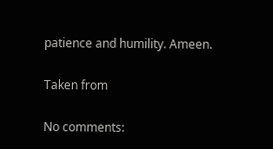patience and humility. Ameen.

Taken from

No comments: